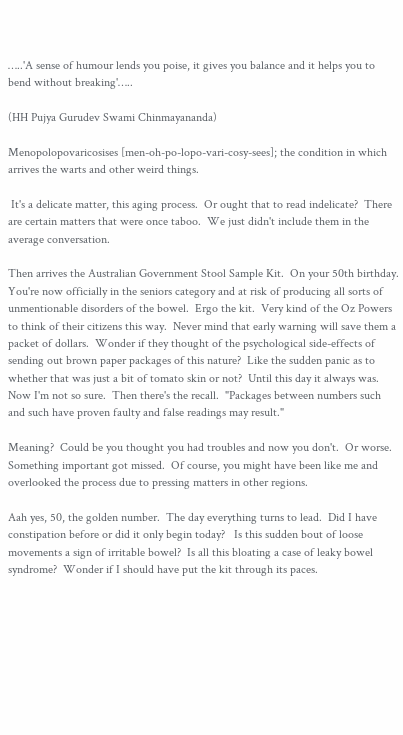…..'A sense of humour lends you poise, it gives you balance and it helps you to bend without breaking'…..

(HH Pujya Gurudev Swami Chinmayananda)

Menopolopovaricosises [men-oh-po-lopo-vari-cosy-sees]; the condition in which arrives the warts and other weird things.

 It's a delicate matter, this aging process.  Or ought that to read indelicate?  There are certain matters that were once taboo.  We just didn't include them in the average conversation.

Then arrives the Australian Government Stool Sample Kit.  On your 50th birthday. You're now officially in the seniors category and at risk of producing all sorts of unmentionable disorders of the bowel.  Ergo the kit.  Very kind of the Oz Powers to think of their citizens this way.  Never mind that early warning will save them a packet of dollars.  Wonder if they thought of the psychological side-effects of sending out brown paper packages of this nature?  Like the sudden panic as to whether that was just a bit of tomato skin or not?  Until this day it always was.  Now I'm not so sure.  Then there's the recall.  "Packages between numbers such and such have proven faulty and false readings may result."

Meaning?  Could be you thought you had troubles and now you don't.  Or worse.  Something important got missed.  Of course, you might have been like me and overlooked the process due to pressing matters in other regions.

Aah yes, 50, the golden number.  The day everything turns to lead.  Did I have constipation before or did it only begin today?   Is this sudden bout of loose movements a sign of irritable bowel?  Is all this bloating a case of leaky bowel syndrome?  Wonder if I should have put the kit through its paces.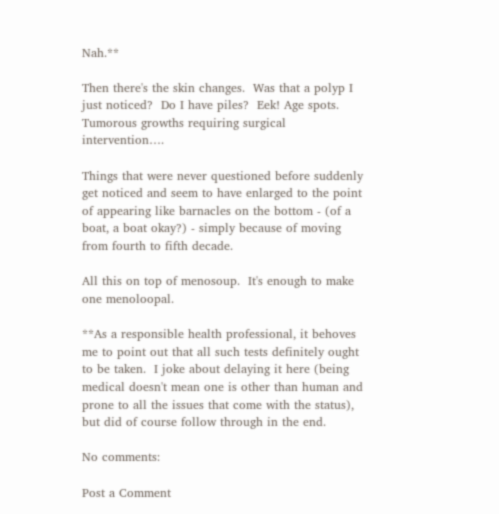Nah.**

Then there's the skin changes.  Was that a polyp I just noticed?  Do I have piles?  Eek! Age spots.  Tumorous growths requiring surgical intervention….

Things that were never questioned before suddenly get noticed and seem to have enlarged to the point of appearing like barnacles on the bottom - (of a boat, a boat okay?) - simply because of moving from fourth to fifth decade.

All this on top of menosoup.  It's enough to make one menoloopal.

**As a responsible health professional, it behoves me to point out that all such tests definitely ought to be taken.  I joke about delaying it here (being medical doesn't mean one is other than human and prone to all the issues that come with the status), but did of course follow through in the end.

No comments:

Post a Comment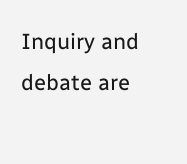Inquiry and debate are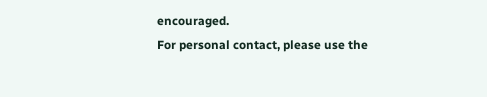encouraged.
For personal contact, please use the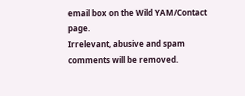email box on the Wild YAM/Contact page.
Irrelevant, abusive and spam comments will be removed.